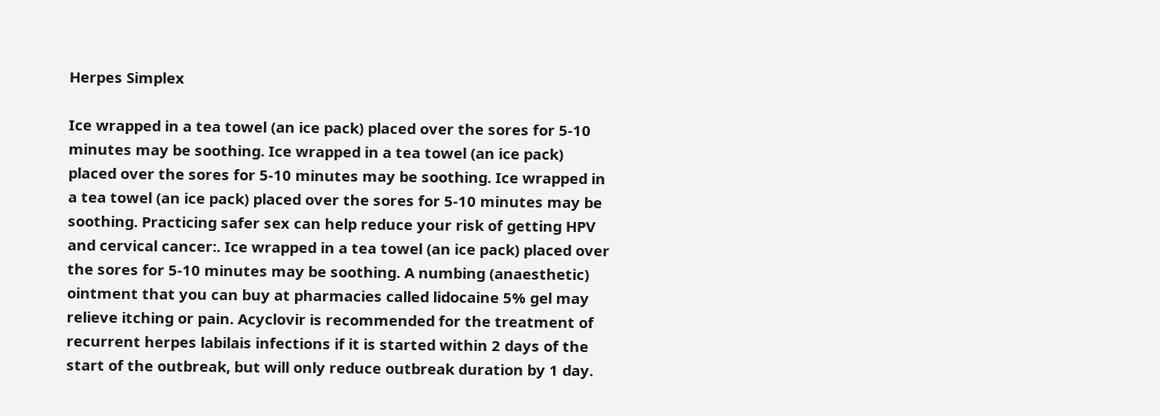Herpes Simplex

Ice wrapped in a tea towel (an ice pack) placed over the sores for 5-10 minutes may be soothing. Ice wrapped in a tea towel (an ice pack) placed over the sores for 5-10 minutes may be soothing. Ice wrapped in a tea towel (an ice pack) placed over the sores for 5-10 minutes may be soothing. Practicing safer sex can help reduce your risk of getting HPV and cervical cancer:. Ice wrapped in a tea towel (an ice pack) placed over the sores for 5-10 minutes may be soothing. A numbing (anaesthetic) ointment that you can buy at pharmacies called lidocaine 5% gel may relieve itching or pain. Acyclovir is recommended for the treatment of recurrent herpes labilais infections if it is started within 2 days of the start of the outbreak, but will only reduce outbreak duration by 1 day.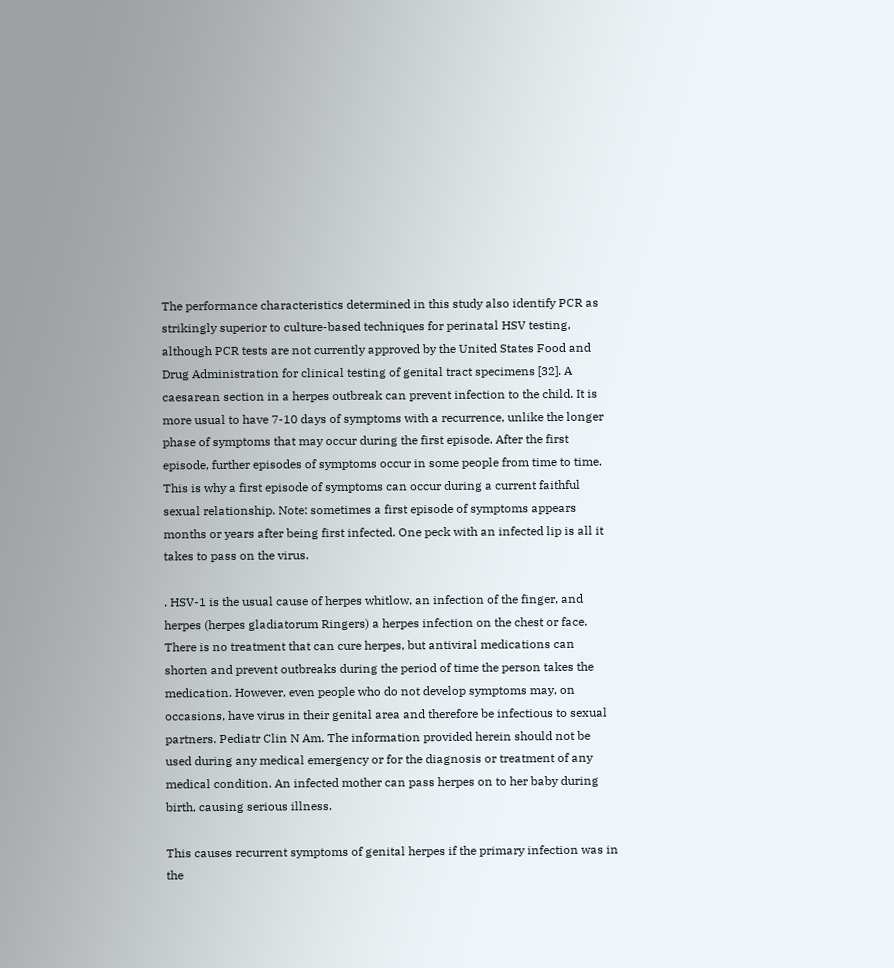The performance characteristics determined in this study also identify PCR as strikingly superior to culture-based techniques for perinatal HSV testing, although PCR tests are not currently approved by the United States Food and Drug Administration for clinical testing of genital tract specimens [32]. A caesarean section in a herpes outbreak can prevent infection to the child. It is more usual to have 7-10 days of symptoms with a recurrence, unlike the longer phase of symptoms that may occur during the first episode. After the first episode, further episodes of symptoms occur in some people from time to time. This is why a first episode of symptoms can occur during a current faithful sexual relationship. Note: sometimes a first episode of symptoms appears months or years after being first infected. One peck with an infected lip is all it takes to pass on the virus.

. HSV-1 is the usual cause of herpes whitlow, an infection of the finger, and herpes (herpes gladiatorum Ringers) a herpes infection on the chest or face. There is no treatment that can cure herpes, but antiviral medications can shorten and prevent outbreaks during the period of time the person takes the medication. However, even people who do not develop symptoms may, on occasions, have virus in their genital area and therefore be infectious to sexual partners. Pediatr Clin N Am. The information provided herein should not be used during any medical emergency or for the diagnosis or treatment of any medical condition. An infected mother can pass herpes on to her baby during birth, causing serious illness.

This causes recurrent symptoms of genital herpes if the primary infection was in the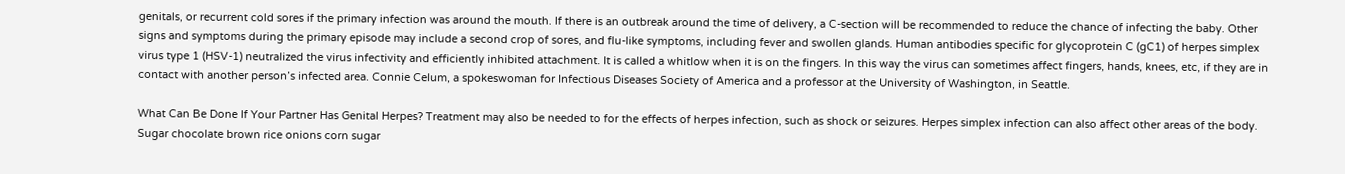genitals, or recurrent cold sores if the primary infection was around the mouth. If there is an outbreak around the time of delivery, a C-section will be recommended to reduce the chance of infecting the baby. Other signs and symptoms during the primary episode may include a second crop of sores, and flu-like symptoms, including fever and swollen glands. Human antibodies specific for glycoprotein C (gC1) of herpes simplex virus type 1 (HSV-1) neutralized the virus infectivity and efficiently inhibited attachment. It is called a whitlow when it is on the fingers. In this way the virus can sometimes affect fingers, hands, knees, etc, if they are in contact with another person’s infected area. Connie Celum, a spokeswoman for Infectious Diseases Society of America and a professor at the University of Washington, in Seattle.

What Can Be Done If Your Partner Has Genital Herpes? Treatment may also be needed to for the effects of herpes infection, such as shock or seizures. Herpes simplex infection can also affect other areas of the body. Sugar chocolate brown rice onions corn sugar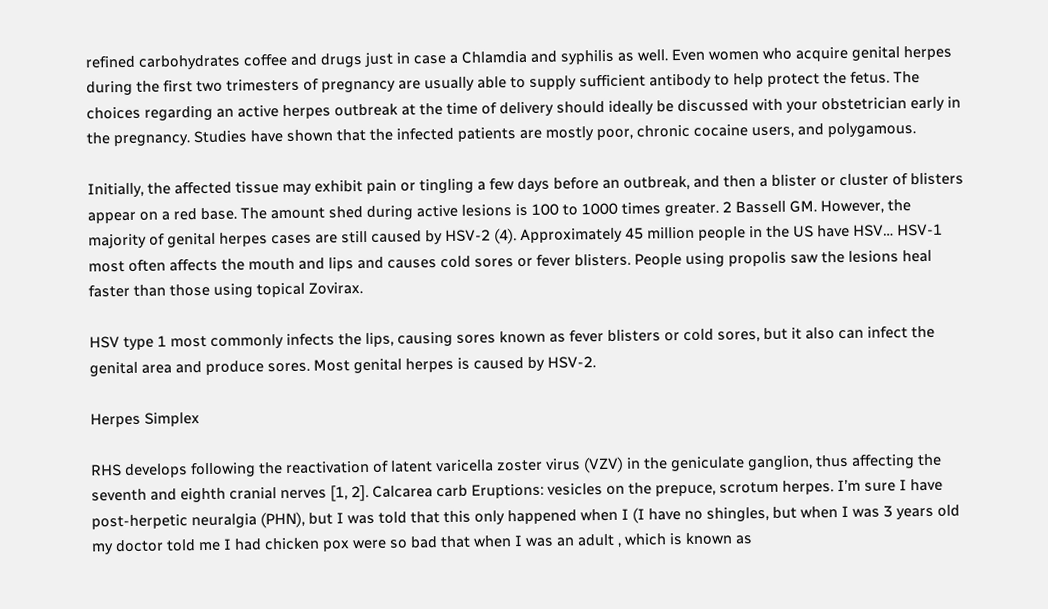refined carbohydrates coffee and drugs just in case a Chlamdia and syphilis as well. Even women who acquire genital herpes during the first two trimesters of pregnancy are usually able to supply sufficient antibody to help protect the fetus. The choices regarding an active herpes outbreak at the time of delivery should ideally be discussed with your obstetrician early in the pregnancy. Studies have shown that the infected patients are mostly poor, chronic cocaine users, and polygamous.

Initially, the affected tissue may exhibit pain or tingling a few days before an outbreak, and then a blister or cluster of blisters appear on a red base. The amount shed during active lesions is 100 to 1000 times greater. 2 Bassell GM. However, the majority of genital herpes cases are still caused by HSV-2 (4). Approximately 45 million people in the US have HSV… HSV-1 most often affects the mouth and lips and causes cold sores or fever blisters. People using propolis saw the lesions heal faster than those using topical Zovirax.

HSV type 1 most commonly infects the lips, causing sores known as fever blisters or cold sores, but it also can infect the genital area and produce sores. Most genital herpes is caused by HSV-2.

Herpes Simplex

RHS develops following the reactivation of latent varicella zoster virus (VZV) in the geniculate ganglion, thus affecting the seventh and eighth cranial nerves [1, 2]. Calcarea carb Eruptions: vesicles on the prepuce, scrotum herpes. I’m sure I have post-herpetic neuralgia (PHN), but I was told that this only happened when I (I have no shingles, but when I was 3 years old my doctor told me I had chicken pox were so bad that when I was an adult , which is known as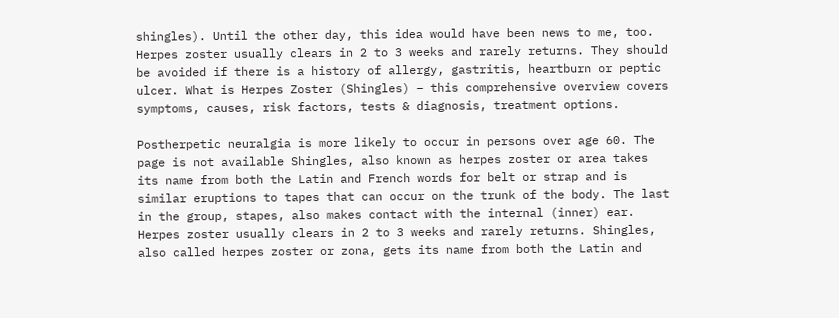shingles). Until the other day, this idea would have been news to me, too. Herpes zoster usually clears in 2 to 3 weeks and rarely returns. They should be avoided if there is a history of allergy, gastritis, heartburn or peptic ulcer. What is Herpes Zoster (Shingles) – this comprehensive overview covers symptoms, causes, risk factors, tests & diagnosis, treatment options.

Postherpetic neuralgia is more likely to occur in persons over age 60. The page is not available Shingles, also known as herpes zoster or area takes its name from both the Latin and French words for belt or strap and is similar eruptions to tapes that can occur on the trunk of the body. The last in the group, stapes, also makes contact with the internal (inner) ear. Herpes zoster usually clears in 2 to 3 weeks and rarely returns. Shingles, also called herpes zoster or zona, gets its name from both the Latin and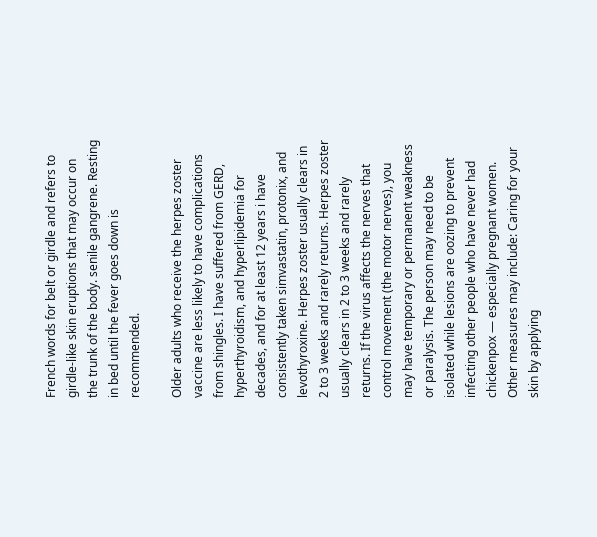French words for belt or girdle and refers to girdle-like skin eruptions that may occur on the trunk of the body. senile gangrene. Resting in bed until the fever goes down is recommended.

Older adults who receive the herpes zoster vaccine are less likely to have complications from shingles. I have suffered from GERD, hyperthyroidism, and hyperlipidemia for decades, and for at least 12 years i have consistently taken simvastatin, protonix, and levothyroxine. Herpes zoster usually clears in 2 to 3 weeks and rarely returns. Herpes zoster usually clears in 2 to 3 weeks and rarely returns. If the virus affects the nerves that control movement (the motor nerves), you may have temporary or permanent weakness or paralysis. The person may need to be isolated while lesions are oozing to prevent infecting other people who have never had chickenpox — especially pregnant women. Other measures may include: Caring for your skin by applying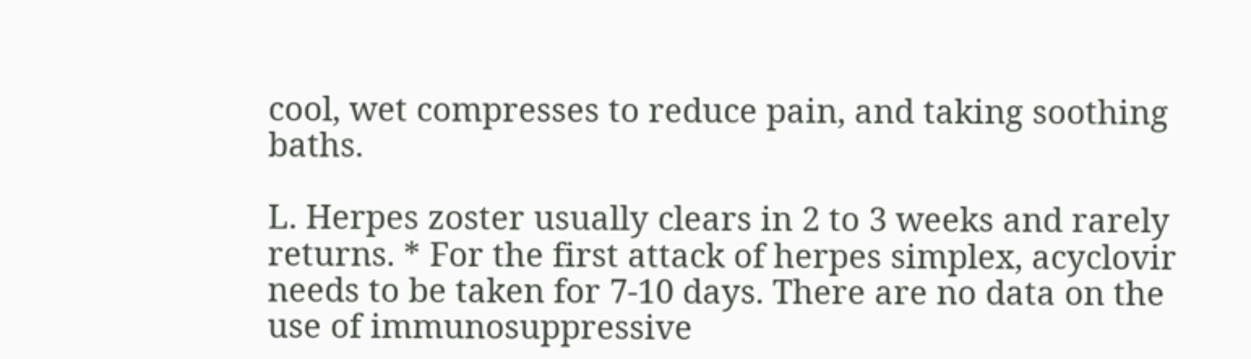cool, wet compresses to reduce pain, and taking soothing baths.

L. Herpes zoster usually clears in 2 to 3 weeks and rarely returns. * For the first attack of herpes simplex, acyclovir needs to be taken for 7-10 days. There are no data on the use of immunosuppressive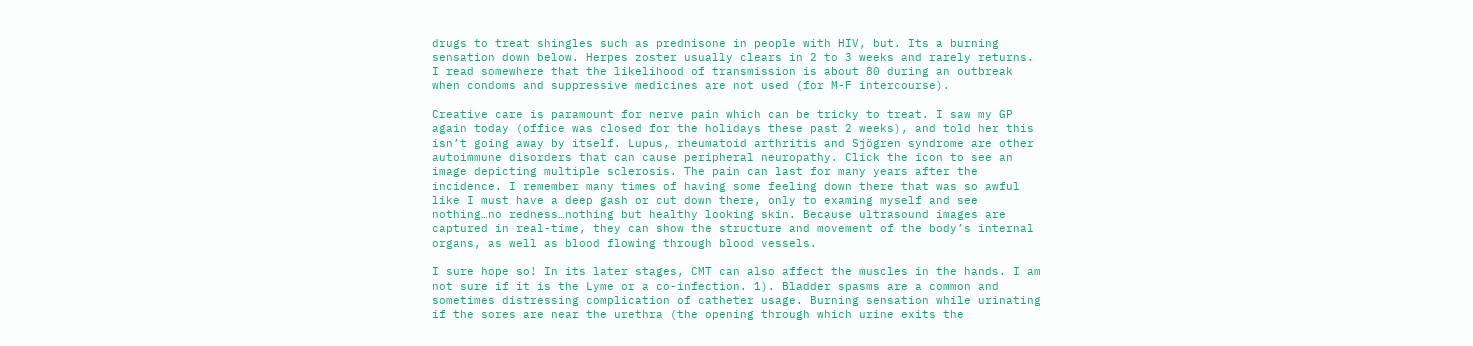drugs to treat shingles such as prednisone in people with HIV, but. Its a burning sensation down below. Herpes zoster usually clears in 2 to 3 weeks and rarely returns. I read somewhere that the likelihood of transmission is about 80 during an outbreak when condoms and suppressive medicines are not used (for M-F intercourse).

Creative care is paramount for nerve pain which can be tricky to treat. I saw my GP again today (office was closed for the holidays these past 2 weeks), and told her this isn’t going away by itself. Lupus, rheumatoid arthritis and Sjögren syndrome are other autoimmune disorders that can cause peripheral neuropathy. Click the icon to see an image depicting multiple sclerosis. The pain can last for many years after the incidence. I remember many times of having some feeling down there that was so awful like I must have a deep gash or cut down there, only to examing myself and see nothing…no redness…nothing but healthy looking skin. Because ultrasound images are captured in real-time, they can show the structure and movement of the body’s internal organs, as well as blood flowing through blood vessels.

I sure hope so! In its later stages, CMT can also affect the muscles in the hands. I am not sure if it is the Lyme or a co-infection. 1). Bladder spasms are a common and sometimes distressing complication of catheter usage. Burning sensation while urinating if the sores are near the urethra (the opening through which urine exits the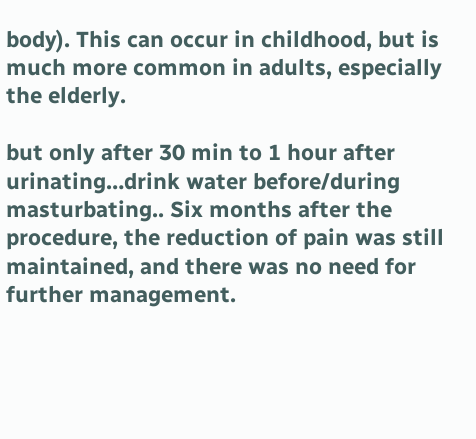body). This can occur in childhood, but is much more common in adults, especially the elderly.

but only after 30 min to 1 hour after urinating…drink water before/during masturbating.. Six months after the procedure, the reduction of pain was still maintained, and there was no need for further management.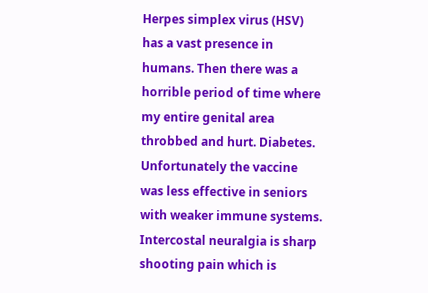Herpes simplex virus (HSV) has a vast presence in humans. Then there was a horrible period of time where my entire genital area throbbed and hurt. Diabetes. Unfortunately the vaccine was less effective in seniors with weaker immune systems. Intercostal neuralgia is sharp shooting pain which is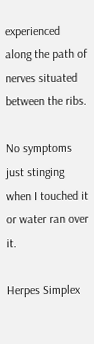experienced along the path of nerves situated between the ribs.

No symptoms just stinging when I touched it or water ran over it.

Herpes Simplex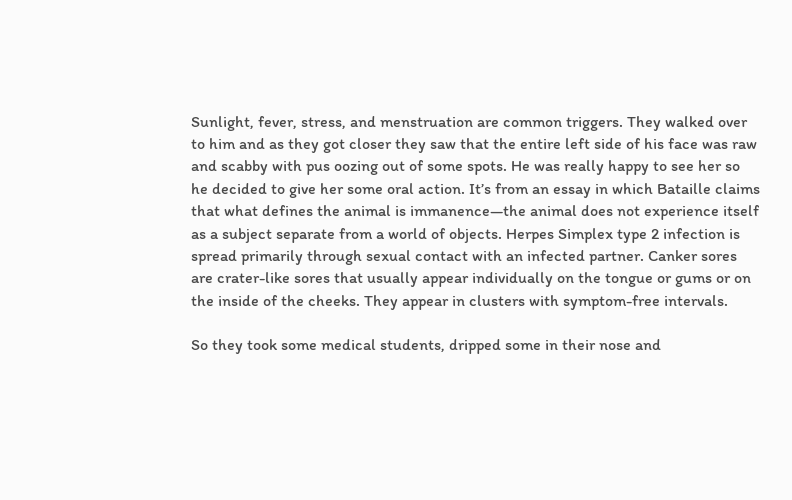Sunlight, fever, stress, and menstruation are common triggers. They walked over to him and as they got closer they saw that the entire left side of his face was raw and scabby with pus oozing out of some spots. He was really happy to see her so he decided to give her some oral action. It’s from an essay in which Bataille claims that what defines the animal is immanence—the animal does not experience itself as a subject separate from a world of objects. Herpes Simplex type 2 infection is spread primarily through sexual contact with an infected partner. Canker sores are crater-like sores that usually appear individually on the tongue or gums or on the inside of the cheeks. They appear in clusters with symptom-free intervals.

So they took some medical students, dripped some in their nose and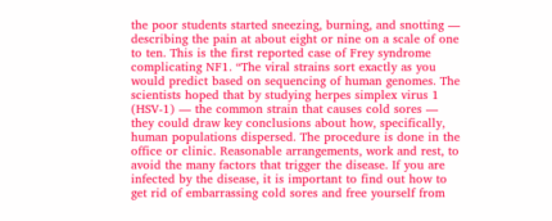the poor students started sneezing, burning, and snotting — describing the pain at about eight or nine on a scale of one to ten. This is the first reported case of Frey syndrome complicating NF1. “The viral strains sort exactly as you would predict based on sequencing of human genomes. The scientists hoped that by studying herpes simplex virus 1 (HSV-1) — the common strain that causes cold sores — they could draw key conclusions about how, specifically, human populations dispersed. The procedure is done in the office or clinic. Reasonable arrangements, work and rest, to avoid the many factors that trigger the disease. If you are infected by the disease, it is important to find out how to get rid of embarrassing cold sores and free yourself from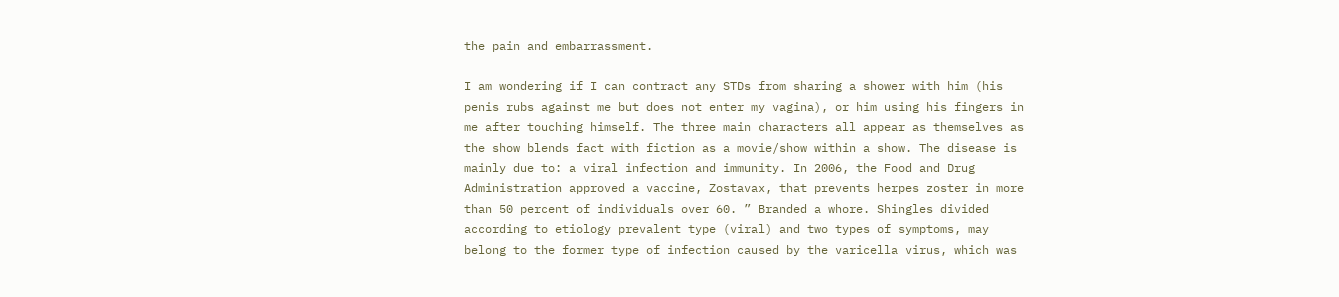the pain and embarrassment.

I am wondering if I can contract any STDs from sharing a shower with him (his penis rubs against me but does not enter my vagina), or him using his fingers in me after touching himself. The three main characters all appear as themselves as the show blends fact with fiction as a movie/show within a show. The disease is mainly due to: a viral infection and immunity. In 2006, the Food and Drug Administration approved a vaccine, Zostavax, that prevents herpes zoster in more than 50 percent of individuals over 60. ” Branded a whore. Shingles divided according to etiology prevalent type (viral) and two types of symptoms, may belong to the former type of infection caused by the varicella virus, which was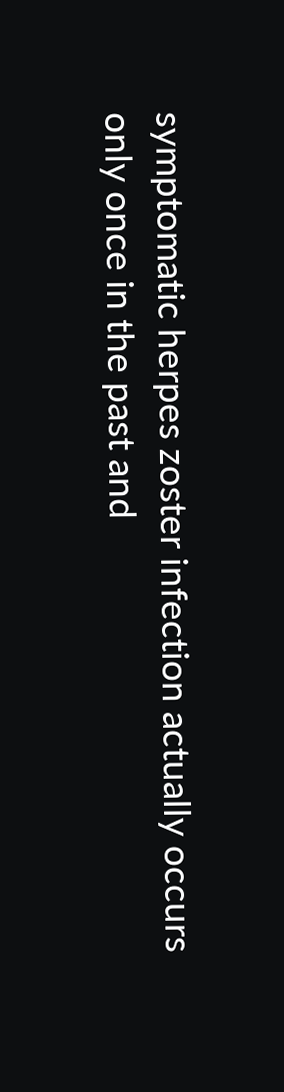symptomatic herpes zoster infection actually occurs only once in the past and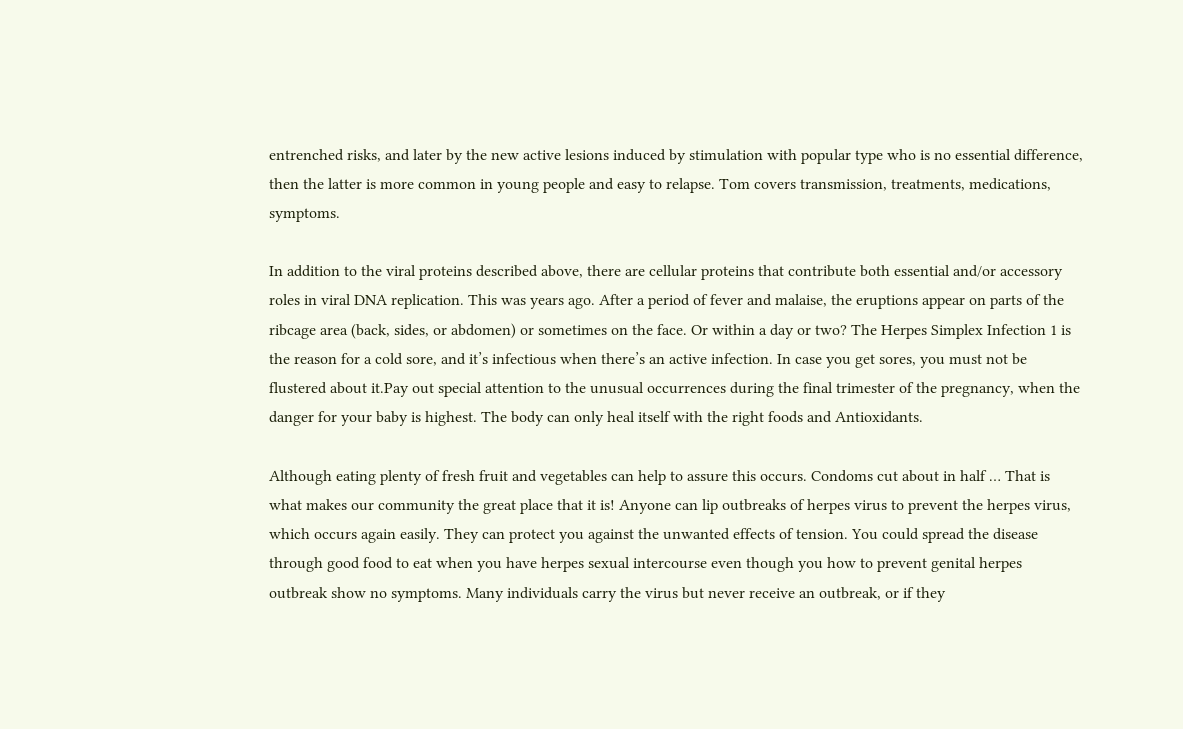entrenched risks, and later by the new active lesions induced by stimulation with popular type who is no essential difference, then the latter is more common in young people and easy to relapse. Tom covers transmission, treatments, medications, symptoms.

In addition to the viral proteins described above, there are cellular proteins that contribute both essential and/or accessory roles in viral DNA replication. This was years ago. After a period of fever and malaise, the eruptions appear on parts of the ribcage area (back, sides, or abdomen) or sometimes on the face. Or within a day or two? The Herpes Simplex Infection 1 is the reason for a cold sore, and it’s infectious when there’s an active infection. In case you get sores, you must not be flustered about it.Pay out special attention to the unusual occurrences during the final trimester of the pregnancy, when the danger for your baby is highest. The body can only heal itself with the right foods and Antioxidants.

Although eating plenty of fresh fruit and vegetables can help to assure this occurs. Condoms cut about in half … That is what makes our community the great place that it is! Anyone can lip outbreaks of herpes virus to prevent the herpes virus, which occurs again easily. They can protect you against the unwanted effects of tension. You could spread the disease through good food to eat when you have herpes sexual intercourse even though you how to prevent genital herpes outbreak show no symptoms. Many individuals carry the virus but never receive an outbreak, or if they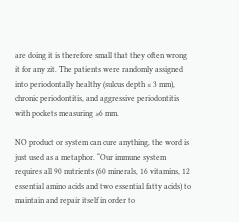are doing it is therefore small that they often wrong it for any zit. The patients were randomly assigned into periodontally healthy (sulcus depth ≤ 3 mm), chronic periodontitis, and aggressive periodontitis with pockets measuring ≥6 mm.

NO product or system can cure anything, the word is just used as a metaphor. “Our immune system requires all 90 nutrients (60 minerals, 16 vitamins, 12 essential amino acids and two essential fatty acids) to maintain and repair itself in order to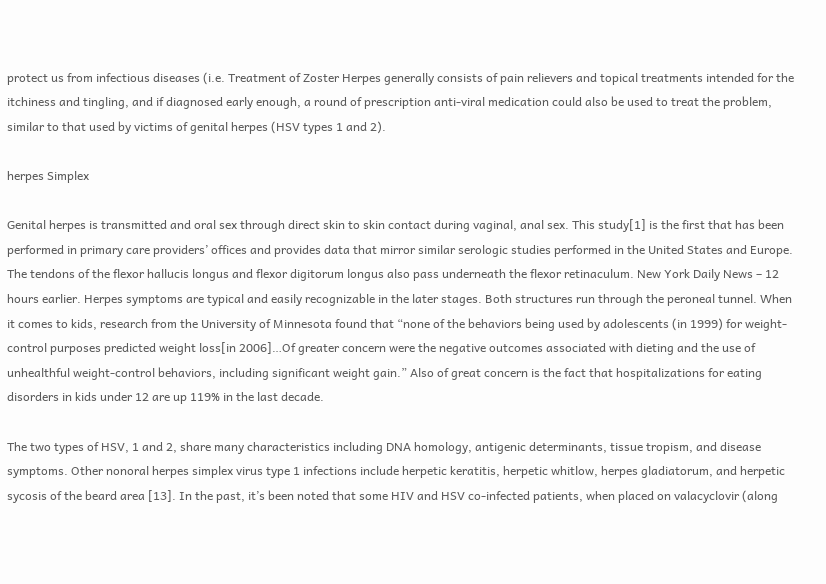protect us from infectious diseases (i.e. Treatment of Zoster Herpes generally consists of pain relievers and topical treatments intended for the itchiness and tingling, and if diagnosed early enough, a round of prescription anti-viral medication could also be used to treat the problem, similar to that used by victims of genital herpes (HSV types 1 and 2).

herpes Simplex

Genital herpes is transmitted and oral sex through direct skin to skin contact during vaginal, anal sex. This study[1] is the first that has been performed in primary care providers’ offices and provides data that mirror similar serologic studies performed in the United States and Europe. The tendons of the flexor hallucis longus and flexor digitorum longus also pass underneath the flexor retinaculum. New York Daily News – 12 hours earlier. Herpes symptoms are typical and easily recognizable in the later stages. Both structures run through the peroneal tunnel. When it comes to kids, research from the University of Minnesota found that “none of the behaviors being used by adolescents (in 1999) for weight-control purposes predicted weight loss[in 2006]…Of greater concern were the negative outcomes associated with dieting and the use of unhealthful weight-control behaviors, including significant weight gain.” Also of great concern is the fact that hospitalizations for eating disorders in kids under 12 are up 119% in the last decade.

The two types of HSV, 1 and 2, share many characteristics including DNA homology, antigenic determinants, tissue tropism, and disease symptoms. Other nonoral herpes simplex virus type 1 infections include herpetic keratitis, herpetic whitlow, herpes gladiatorum, and herpetic sycosis of the beard area [13]. In the past, it’s been noted that some HIV and HSV co-infected patients, when placed on valacyclovir (along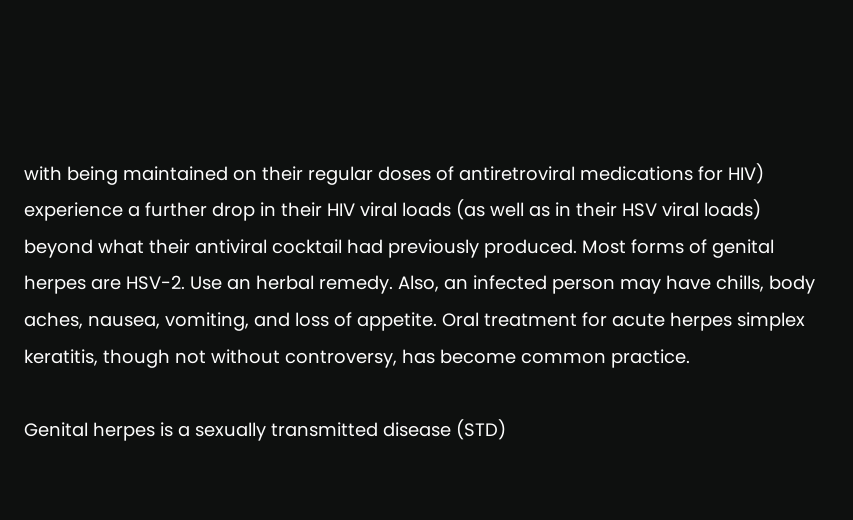with being maintained on their regular doses of antiretroviral medications for HIV) experience a further drop in their HIV viral loads (as well as in their HSV viral loads) beyond what their antiviral cocktail had previously produced. Most forms of genital herpes are HSV-2. Use an herbal remedy. Also, an infected person may have chills, body aches, nausea, vomiting, and loss of appetite. Oral treatment for acute herpes simplex keratitis, though not without controversy, has become common practice.

Genital herpes is a sexually transmitted disease (STD)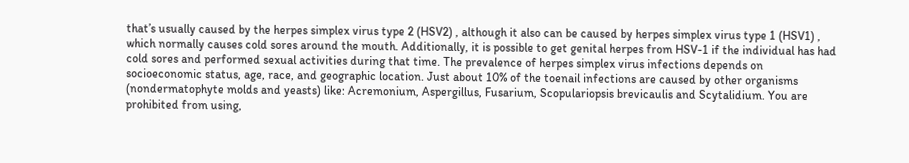that’s usually caused by the herpes simplex virus type 2 (HSV2) , although it also can be caused by herpes simplex virus type 1 (HSV1) , which normally causes cold sores around the mouth. Additionally, it is possible to get genital herpes from HSV-1 if the individual has had cold sores and performed sexual activities during that time. The prevalence of herpes simplex virus infections depends on socioeconomic status, age, race, and geographic location. Just about 10% of the toenail infections are caused by other organisms (nondermatophyte molds and yeasts) like: Acremonium, Aspergillus, Fusarium, Scopulariopsis brevicaulis and Scytalidium. You are prohibited from using,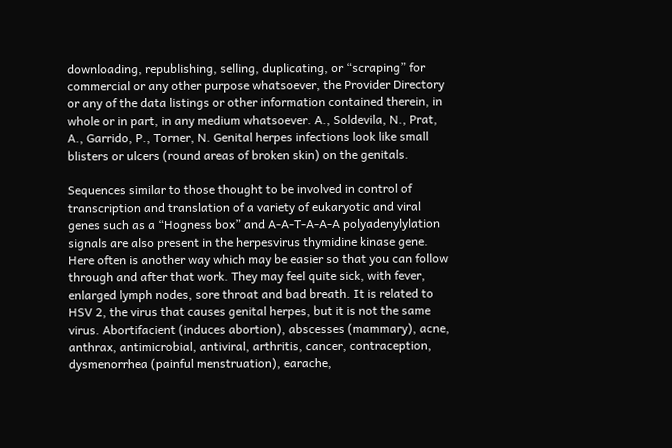downloading, republishing, selling, duplicating, or “scraping” for commercial or any other purpose whatsoever, the Provider Directory or any of the data listings or other information contained therein, in whole or in part, in any medium whatsoever. A., Soldevila, N., Prat, A., Garrido, P., Torner, N. Genital herpes infections look like small blisters or ulcers (round areas of broken skin) on the genitals.

Sequences similar to those thought to be involved in control of transcription and translation of a variety of eukaryotic and viral genes such as a “Hogness box” and A-A-T-A-A-A polyadenylylation signals are also present in the herpesvirus thymidine kinase gene. Here often is another way which may be easier so that you can follow through and after that work. They may feel quite sick, with fever, enlarged lymph nodes, sore throat and bad breath. It is related to HSV 2, the virus that causes genital herpes, but it is not the same virus. Abortifacient (induces abortion), abscesses (mammary), acne, anthrax, antimicrobial, antiviral, arthritis, cancer, contraception, dysmenorrhea (painful menstruation), earache,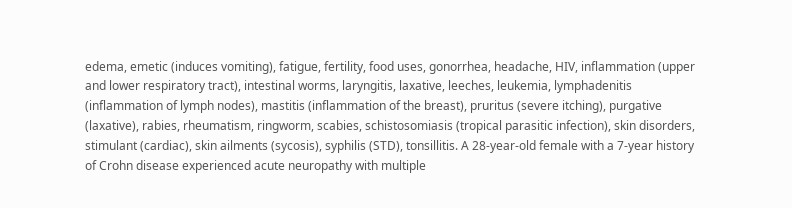edema, emetic (induces vomiting), fatigue, fertility, food uses, gonorrhea, headache, HIV, inflammation (upper and lower respiratory tract), intestinal worms, laryngitis, laxative, leeches, leukemia, lymphadenitis (inflammation of lymph nodes), mastitis (inflammation of the breast), pruritus (severe itching), purgative (laxative), rabies, rheumatism, ringworm, scabies, schistosomiasis (tropical parasitic infection), skin disorders, stimulant (cardiac), skin ailments (sycosis), syphilis (STD), tonsillitis. A 28-year-old female with a 7-year history of Crohn disease experienced acute neuropathy with multiple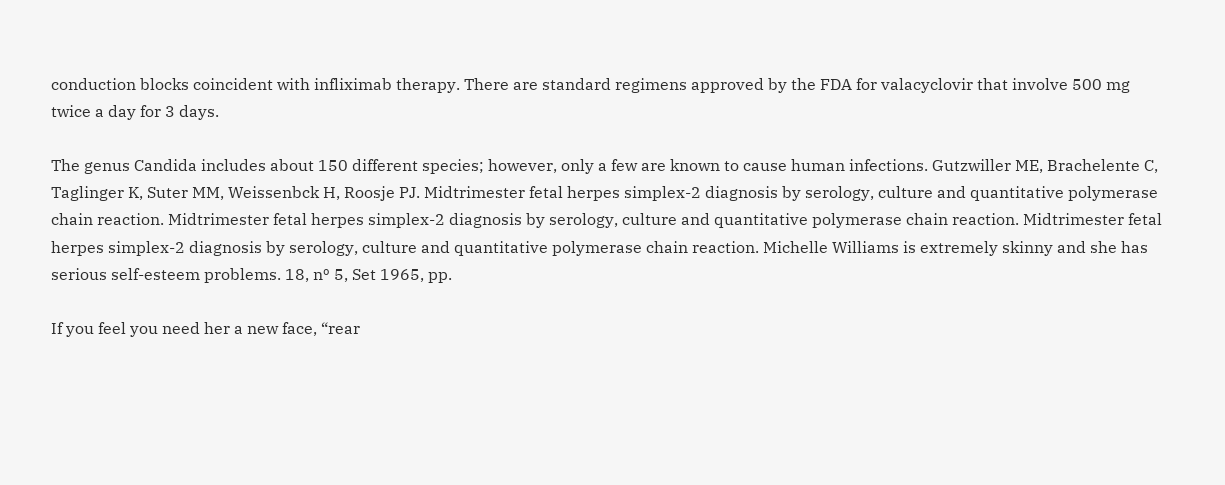conduction blocks coincident with infliximab therapy. There are standard regimens approved by the FDA for valacyclovir that involve 500 mg twice a day for 3 days.

The genus Candida includes about 150 different species; however, only a few are known to cause human infections. Gutzwiller ME, Brachelente C, Taglinger K, Suter MM, Weissenbck H, Roosje PJ. Midtrimester fetal herpes simplex-2 diagnosis by serology, culture and quantitative polymerase chain reaction. Midtrimester fetal herpes simplex-2 diagnosis by serology, culture and quantitative polymerase chain reaction. Midtrimester fetal herpes simplex-2 diagnosis by serology, culture and quantitative polymerase chain reaction. Michelle Williams is extremely skinny and she has serious self-esteem problems. 18, nº 5, Set 1965, pp.

If you feel you need her a new face, “rear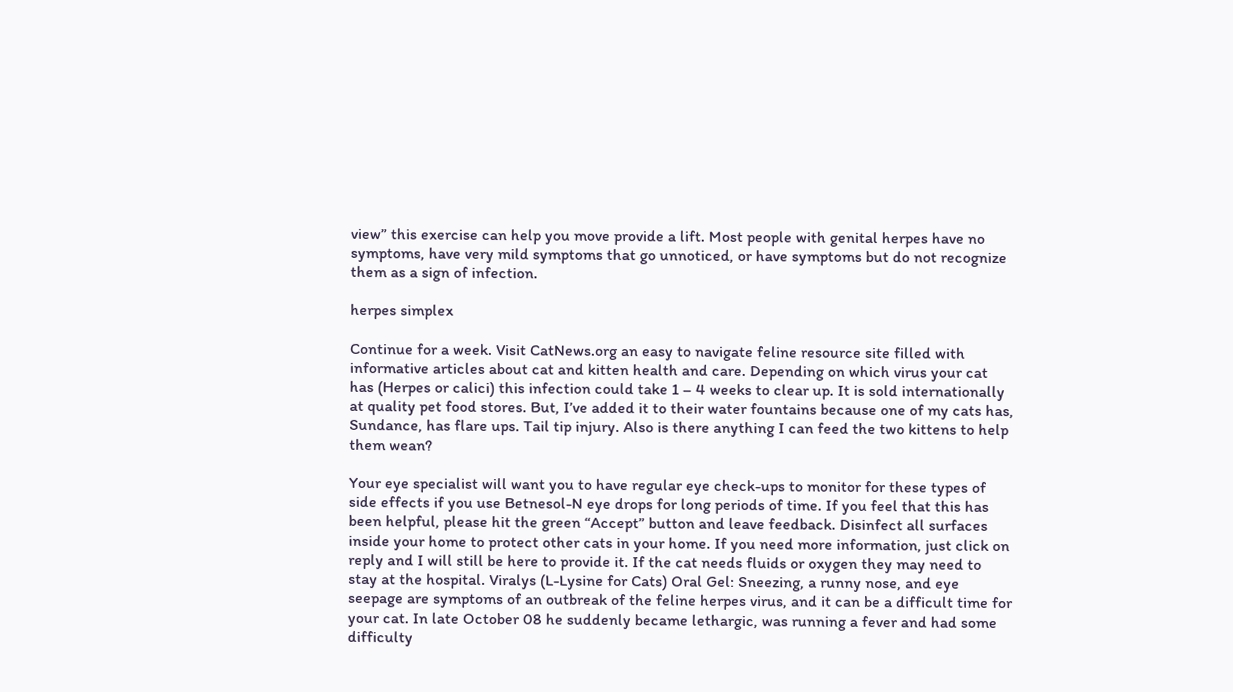view” this exercise can help you move provide a lift. Most people with genital herpes have no symptoms, have very mild symptoms that go unnoticed, or have symptoms but do not recognize them as a sign of infection.

herpes simplex

Continue for a week. Visit CatNews.org an easy to navigate feline resource site filled with informative articles about cat and kitten health and care. Depending on which virus your cat has (Herpes or calici) this infection could take 1 – 4 weeks to clear up. It is sold internationally at quality pet food stores. But, I’ve added it to their water fountains because one of my cats has, Sundance, has flare ups. Tail tip injury. Also is there anything I can feed the two kittens to help them wean?

Your eye specialist will want you to have regular eye check-ups to monitor for these types of side effects if you use Betnesol-N eye drops for long periods of time. If you feel that this has been helpful, please hit the green “Accept” button and leave feedback. Disinfect all surfaces inside your home to protect other cats in your home. If you need more information, just click on reply and I will still be here to provide it. If the cat needs fluids or oxygen they may need to stay at the hospital. Viralys (L-Lysine for Cats) Oral Gel: Sneezing, a runny nose, and eye seepage are symptoms of an outbreak of the feline herpes virus, and it can be a difficult time for your cat. In late October 08 he suddenly became lethargic, was running a fever and had some difficulty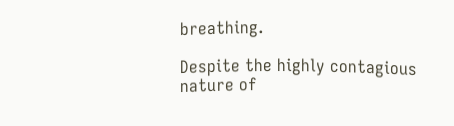breathing.

Despite the highly contagious nature of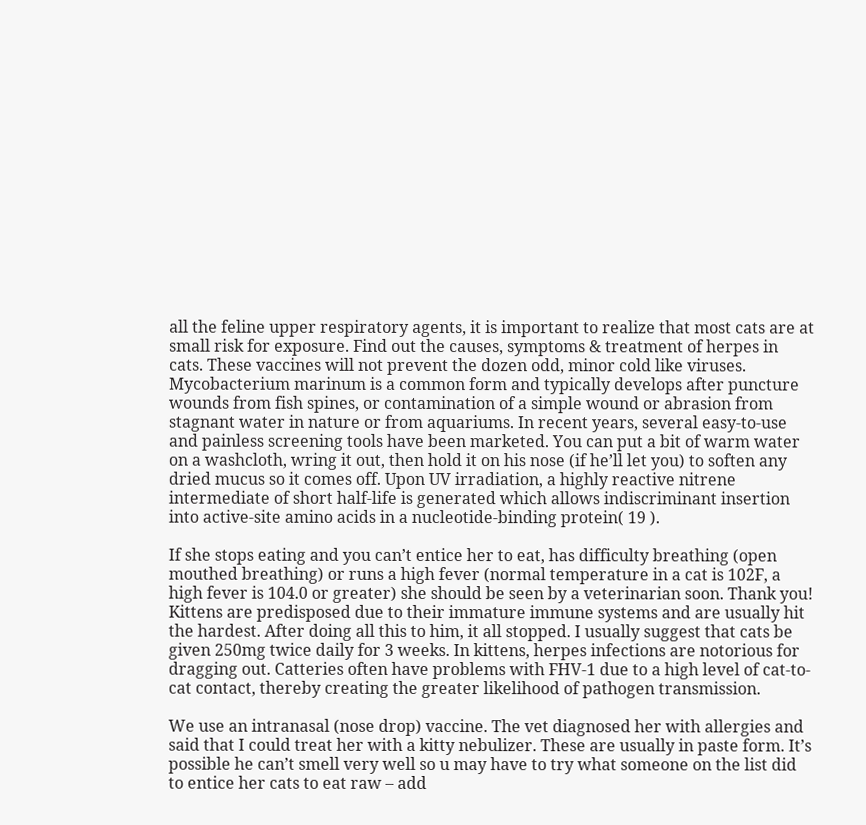all the feline upper respiratory agents, it is important to realize that most cats are at small risk for exposure. Find out the causes, symptoms & treatment of herpes in cats. These vaccines will not prevent the dozen odd, minor cold like viruses. Mycobacterium marinum is a common form and typically develops after puncture wounds from fish spines, or contamination of a simple wound or abrasion from stagnant water in nature or from aquariums. In recent years, several easy-to-use and painless screening tools have been marketed. You can put a bit of warm water on a washcloth, wring it out, then hold it on his nose (if he’ll let you) to soften any dried mucus so it comes off. Upon UV irradiation, a highly reactive nitrene intermediate of short half-life is generated which allows indiscriminant insertion into active-site amino acids in a nucleotide-binding protein( 19 ).

If she stops eating and you can’t entice her to eat, has difficulty breathing (open mouthed breathing) or runs a high fever (normal temperature in a cat is 102F, a high fever is 104.0 or greater) she should be seen by a veterinarian soon. Thank you! Kittens are predisposed due to their immature immune systems and are usually hit the hardest. After doing all this to him, it all stopped. I usually suggest that cats be given 250mg twice daily for 3 weeks. In kittens, herpes infections are notorious for dragging out. Catteries often have problems with FHV-1 due to a high level of cat-to-cat contact, thereby creating the greater likelihood of pathogen transmission.

We use an intranasal (nose drop) vaccine. The vet diagnosed her with allergies and said that I could treat her with a kitty nebulizer. These are usually in paste form. It’s possible he can’t smell very well so u may have to try what someone on the list did to entice her cats to eat raw – add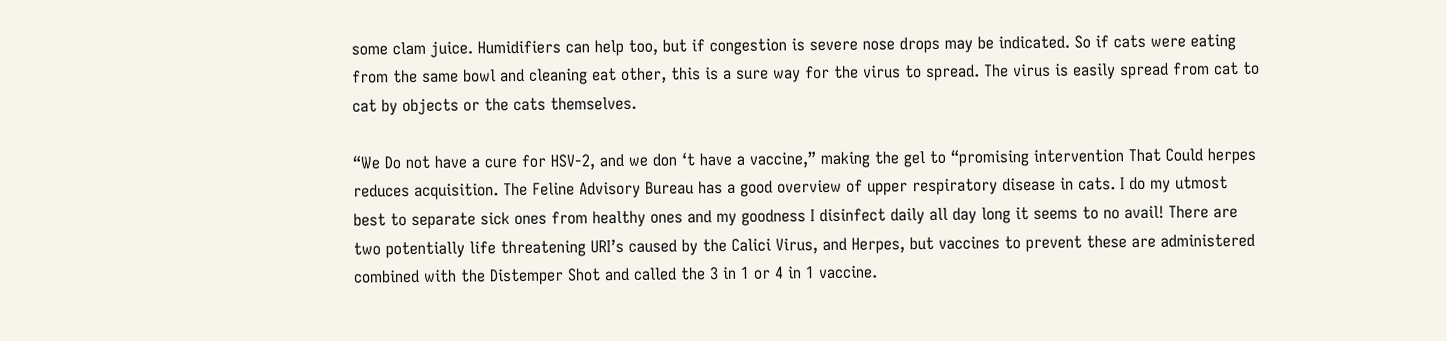some clam juice. Humidifiers can help too, but if congestion is severe nose drops may be indicated. So if cats were eating from the same bowl and cleaning eat other, this is a sure way for the virus to spread. The virus is easily spread from cat to cat by objects or the cats themselves.

“We Do not have a cure for HSV-2, and we don ‘t have a vaccine,” making the gel to “promising intervention That Could herpes reduces acquisition. The Feline Advisory Bureau has a good overview of upper respiratory disease in cats. I do my utmost best to separate sick ones from healthy ones and my goodness I disinfect daily all day long it seems to no avail! There are two potentially life threatening URI’s caused by the Calici Virus, and Herpes, but vaccines to prevent these are administered combined with the Distemper Shot and called the 3 in 1 or 4 in 1 vaccine.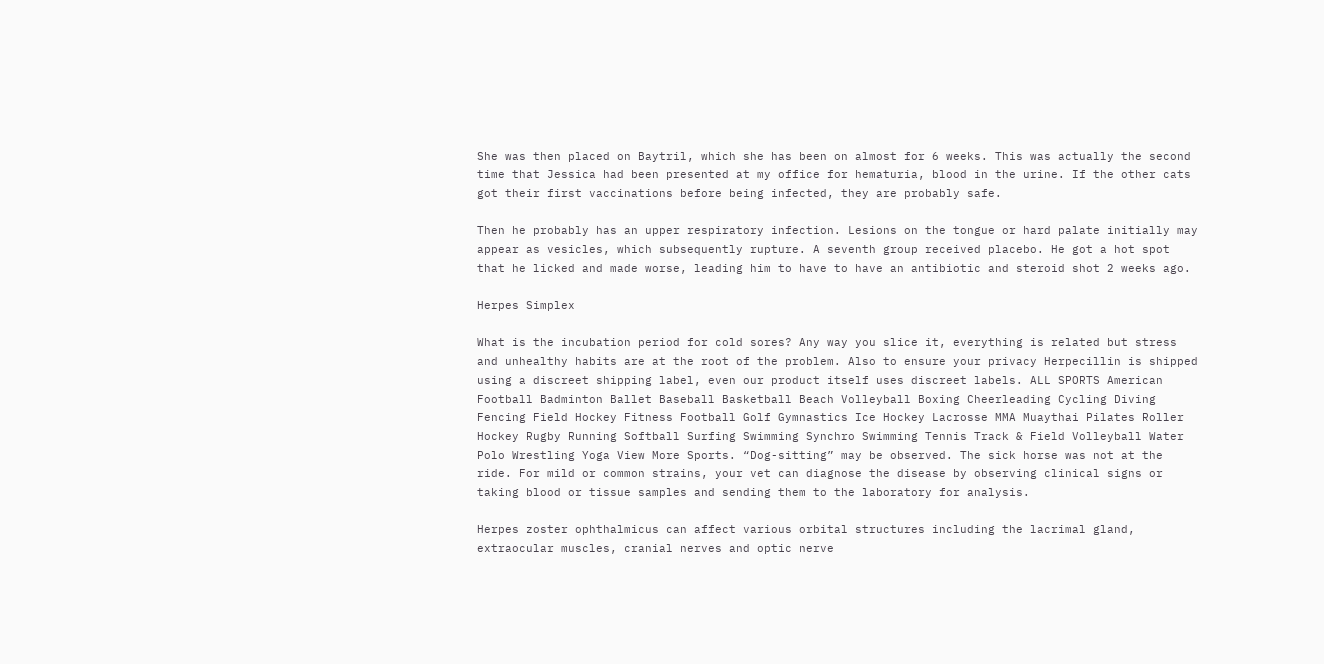She was then placed on Baytril, which she has been on almost for 6 weeks. This was actually the second time that Jessica had been presented at my office for hematuria, blood in the urine. If the other cats got their first vaccinations before being infected, they are probably safe.

Then he probably has an upper respiratory infection. Lesions on the tongue or hard palate initially may appear as vesicles, which subsequently rupture. A seventh group received placebo. He got a hot spot that he licked and made worse, leading him to have to have an antibiotic and steroid shot 2 weeks ago.

Herpes Simplex

What is the incubation period for cold sores? Any way you slice it, everything is related but stress and unhealthy habits are at the root of the problem. Also to ensure your privacy Herpecillin is shipped using a discreet shipping label, even our product itself uses discreet labels. ALL SPORTS American Football Badminton Ballet Baseball Basketball Beach Volleyball Boxing Cheerleading Cycling Diving Fencing Field Hockey Fitness Football Golf Gymnastics Ice Hockey Lacrosse MMA Muaythai Pilates Roller Hockey Rugby Running Softball Surfing Swimming Synchro Swimming Tennis Track & Field Volleyball Water Polo Wrestling Yoga View More Sports. “Dog-sitting” may be observed. The sick horse was not at the ride. For mild or common strains, your vet can diagnose the disease by observing clinical signs or taking blood or tissue samples and sending them to the laboratory for analysis.

Herpes zoster ophthalmicus can affect various orbital structures including the lacrimal gland, extraocular muscles, cranial nerves and optic nerve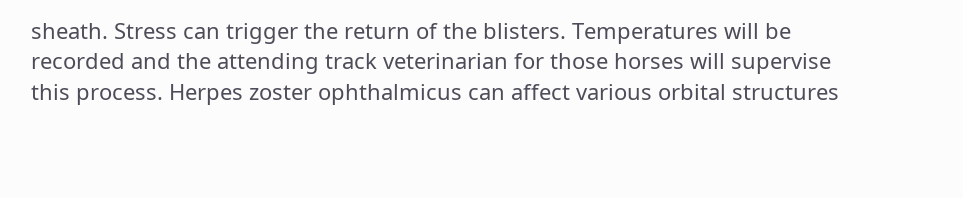sheath. Stress can trigger the return of the blisters. Temperatures will be recorded and the attending track veterinarian for those horses will supervise this process. Herpes zoster ophthalmicus can affect various orbital structures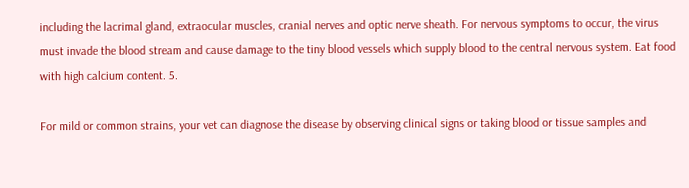including the lacrimal gland, extraocular muscles, cranial nerves and optic nerve sheath. For nervous symptoms to occur, the virus must invade the blood stream and cause damage to the tiny blood vessels which supply blood to the central nervous system. Eat food with high calcium content. 5.

For mild or common strains, your vet can diagnose the disease by observing clinical signs or taking blood or tissue samples and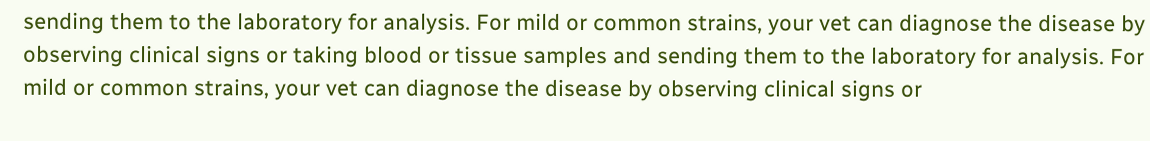sending them to the laboratory for analysis. For mild or common strains, your vet can diagnose the disease by observing clinical signs or taking blood or tissue samples and sending them to the laboratory for analysis. For mild or common strains, your vet can diagnose the disease by observing clinical signs or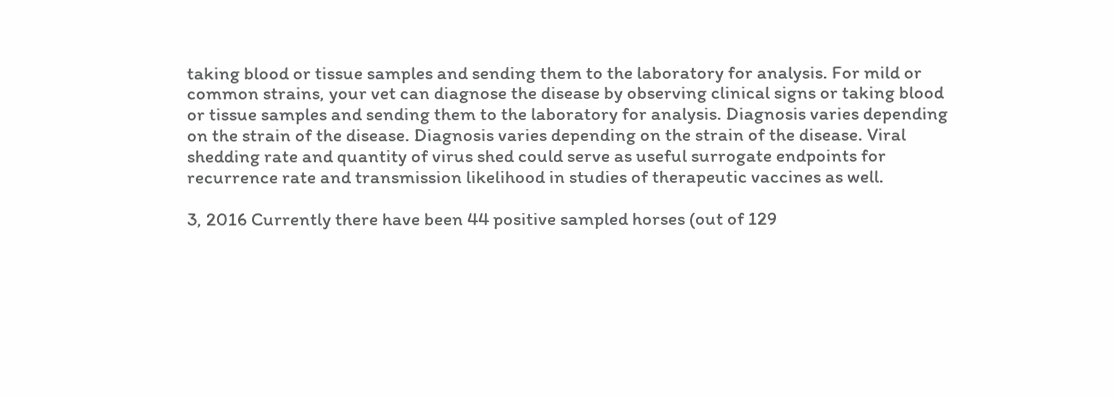taking blood or tissue samples and sending them to the laboratory for analysis. For mild or common strains, your vet can diagnose the disease by observing clinical signs or taking blood or tissue samples and sending them to the laboratory for analysis. Diagnosis varies depending on the strain of the disease. Diagnosis varies depending on the strain of the disease. Viral shedding rate and quantity of virus shed could serve as useful surrogate endpoints for recurrence rate and transmission likelihood in studies of therapeutic vaccines as well.

3, 2016 Currently there have been 44 positive sampled horses (out of 129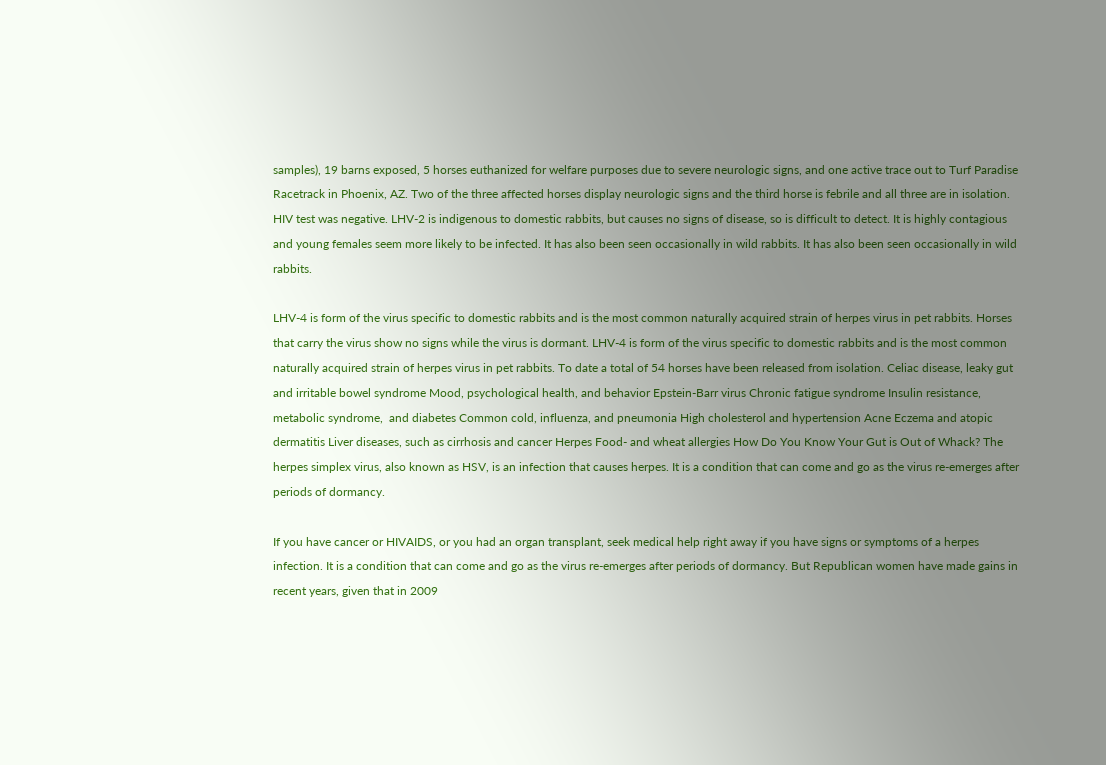samples), 19 barns exposed, 5 horses euthanized for welfare purposes due to severe neurologic signs, and one active trace out to Turf Paradise Racetrack in Phoenix, AZ. Two of the three affected horses display neurologic signs and the third horse is febrile and all three are in isolation. HIV test was negative. LHV-2 is indigenous to domestic rabbits, but causes no signs of disease, so is difficult to detect. It is highly contagious and young females seem more likely to be infected. It has also been seen occasionally in wild rabbits. It has also been seen occasionally in wild rabbits.

LHV-4 is form of the virus specific to domestic rabbits and is the most common naturally acquired strain of herpes virus in pet rabbits. Horses that carry the virus show no signs while the virus is dormant. LHV-4 is form of the virus specific to domestic rabbits and is the most common naturally acquired strain of herpes virus in pet rabbits. To date a total of 54 horses have been released from isolation. Celiac disease, leaky gut  and irritable bowel syndrome Mood, psychological health, and behavior Epstein-Barr virus Chronic fatigue syndrome Insulin resistance, metabolic syndrome,  and diabetes Common cold, influenza, and pneumonia High cholesterol and hypertension Acne Eczema and atopic dermatitis Liver diseases, such as cirrhosis and cancer Herpes Food- and wheat allergies How Do You Know Your Gut is Out of Whack? The herpes simplex virus, also known as HSV, is an infection that causes herpes. It is a condition that can come and go as the virus re-emerges after periods of dormancy.

If you have cancer or HIVAIDS, or you had an organ transplant, seek medical help right away if you have signs or symptoms of a herpes infection. It is a condition that can come and go as the virus re-emerges after periods of dormancy. But Republican women have made gains in recent years, given that in 2009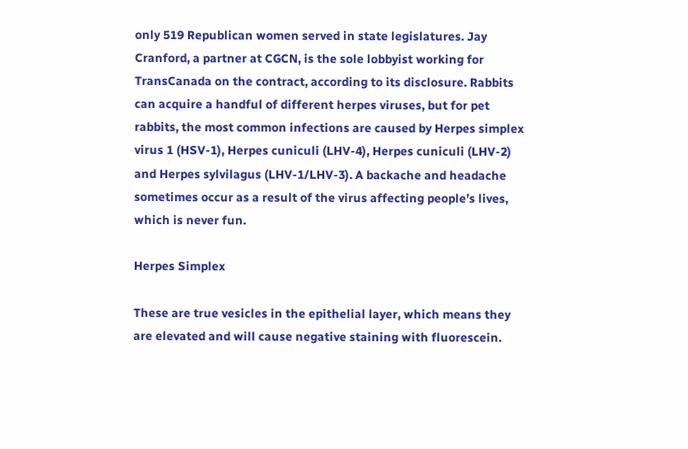only 519 Republican women served in state legislatures. Jay Cranford, a partner at CGCN, is the sole lobbyist working for TransCanada on the contract, according to its disclosure. Rabbits can acquire a handful of different herpes viruses, but for pet rabbits, the most common infections are caused by Herpes simplex virus 1 (HSV-1), Herpes cuniculi (LHV-4), Herpes cuniculi (LHV-2) and Herpes sylvilagus (LHV-1/LHV-3). A backache and headache sometimes occur as a result of the virus affecting people’s lives, which is never fun.

Herpes Simplex

These are true vesicles in the epithelial layer, which means they are elevated and will cause negative staining with fluorescein.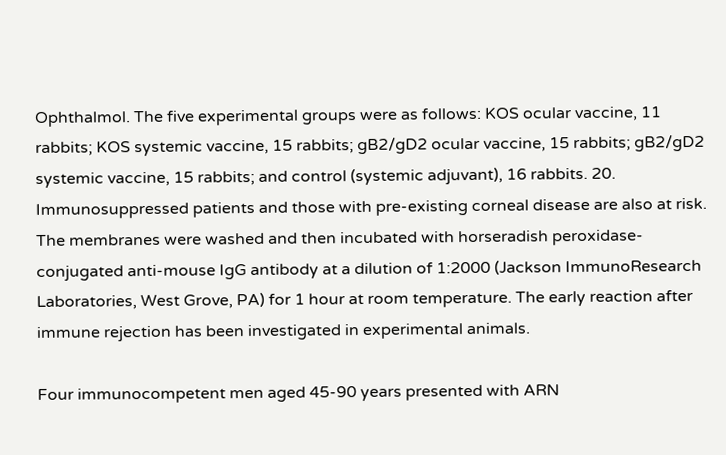Ophthalmol. The five experimental groups were as follows: KOS ocular vaccine, 11 rabbits; KOS systemic vaccine, 15 rabbits; gB2/gD2 ocular vaccine, 15 rabbits; gB2/gD2 systemic vaccine, 15 rabbits; and control (systemic adjuvant), 16 rabbits. 20. Immunosuppressed patients and those with pre-existing corneal disease are also at risk. The membranes were washed and then incubated with horseradish peroxidase-conjugated anti-mouse IgG antibody at a dilution of 1:2000 (Jackson ImmunoResearch Laboratories, West Grove, PA) for 1 hour at room temperature. The early reaction after immune rejection has been investigated in experimental animals.

Four immunocompetent men aged 45-90 years presented with ARN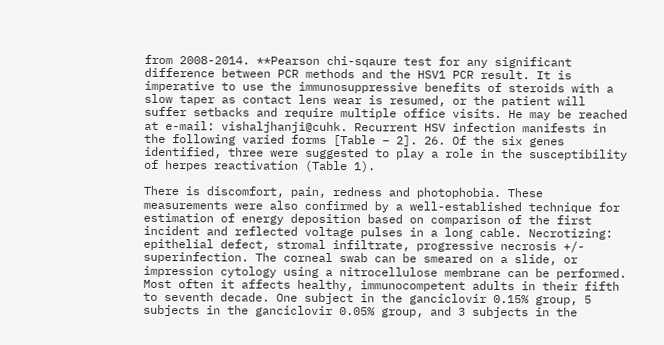from 2008-2014. **Pearson chi-sqaure test for any significant difference between PCR methods and the HSV1 PCR result. It is imperative to use the immunosuppressive benefits of steroids with a slow taper as contact lens wear is resumed, or the patient will suffer setbacks and require multiple office visits. He may be reached at e-mail: vishaljhanji@cuhk. Recurrent HSV infection manifests in the following varied forms [Table – 2]. 26. Of the six genes identified, three were suggested to play a role in the susceptibility of herpes reactivation (Table 1).

There is discomfort, pain, redness and photophobia. These measurements were also confirmed by a well-established technique for estimation of energy deposition based on comparison of the first incident and reflected voltage pulses in a long cable. Necrotizing: epithelial defect, stromal infiltrate, progressive necrosis +/- superinfection. The corneal swab can be smeared on a slide, or impression cytology using a nitrocellulose membrane can be performed. Most often it affects healthy, immunocompetent adults in their fifth to seventh decade. One subject in the ganciclovir 0.15% group, 5 subjects in the ganciclovir 0.05% group, and 3 subjects in the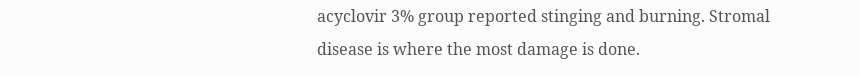acyclovir 3% group reported stinging and burning. Stromal disease is where the most damage is done.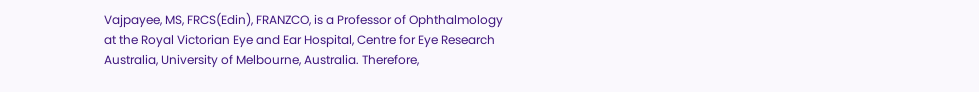Vajpayee, MS, FRCS(Edin), FRANZCO, is a Professor of Ophthalmology at the Royal Victorian Eye and Ear Hospital, Centre for Eye Research Australia, University of Melbourne, Australia. Therefore,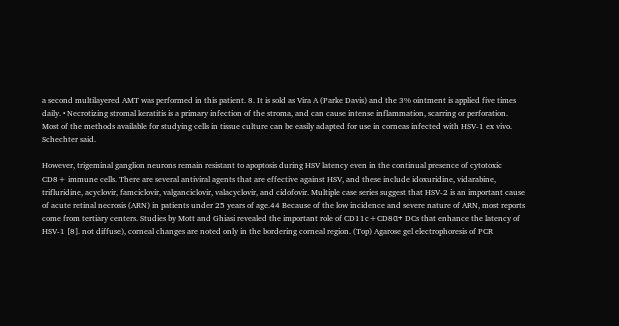a second multilayered AMT was performed in this patient. 8. It is sold as Vira A (Parke Davis) and the 3% ointment is applied five times daily. • Necrotizing stromal keratitis is a primary infection of the stroma, and can cause intense inflammation, scarring or perforation. Most of the methods available for studying cells in tissue culture can be easily adapted for use in corneas infected with HSV-1 ex vivo. Schechter said.

However, trigeminal ganglion neurons remain resistant to apoptosis during HSV latency even in the continual presence of cytotoxic CD8+ immune cells. There are several antiviral agents that are effective against HSV, and these include idoxuridine, vidarabine, trifluridine, acyclovir, famciclovir, valganciclovir, valacyclovir, and cidofovir. Multiple case series suggest that HSV-2 is an important cause of acute retinal necrosis (ARN) in patients under 25 years of age.44 Because of the low incidence and severe nature of ARN, most reports come from tertiary centers. Studies by Mott and Ghiasi revealed the important role of CD11c+CD8α+ DCs that enhance the latency of HSV-1 [8]. not diffuse), corneal changes are noted only in the bordering corneal region. (Top) Agarose gel electrophoresis of PCR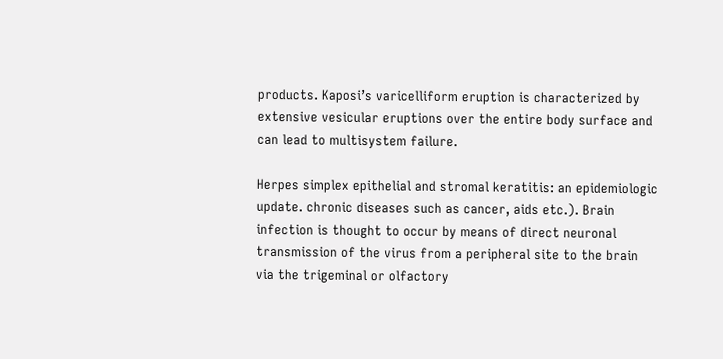products. Kaposi’s varicelliform eruption is characterized by extensive vesicular eruptions over the entire body surface and can lead to multisystem failure.

Herpes simplex epithelial and stromal keratitis: an epidemiologic update. chronic diseases such as cancer, aids etc.). Brain infection is thought to occur by means of direct neuronal transmission of the virus from a peripheral site to the brain via the trigeminal or olfactory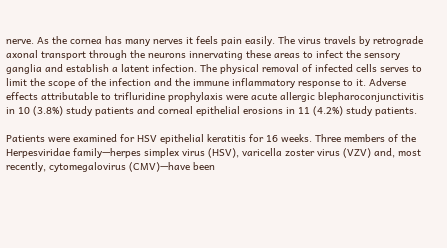nerve. As the cornea has many nerves it feels pain easily. The virus travels by retrograde axonal transport through the neurons innervating these areas to infect the sensory ganglia and establish a latent infection. The physical removal of infected cells serves to limit the scope of the infection and the immune inflammatory response to it. Adverse effects attributable to trifluridine prophylaxis were acute allergic blepharoconjunctivitis in 10 (3.8%) study patients and corneal epithelial erosions in 11 (4.2%) study patients.

Patients were examined for HSV epithelial keratitis for 16 weeks. Three members of the Herpesviridae family—herpes simplex virus (HSV), varicella zoster virus (VZV) and, most recently, cytomegalovirus (CMV)—have been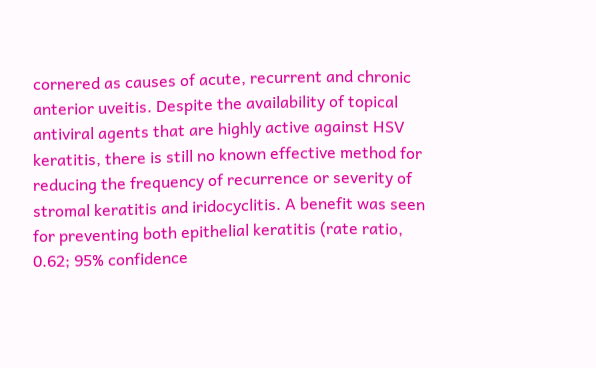cornered as causes of acute, recurrent and chronic anterior uveitis. Despite the availability of topical antiviral agents that are highly active against HSV keratitis, there is still no known effective method for reducing the frequency of recurrence or severity of stromal keratitis and iridocyclitis. A benefit was seen for preventing both epithelial keratitis (rate ratio, 0.62; 95% confidence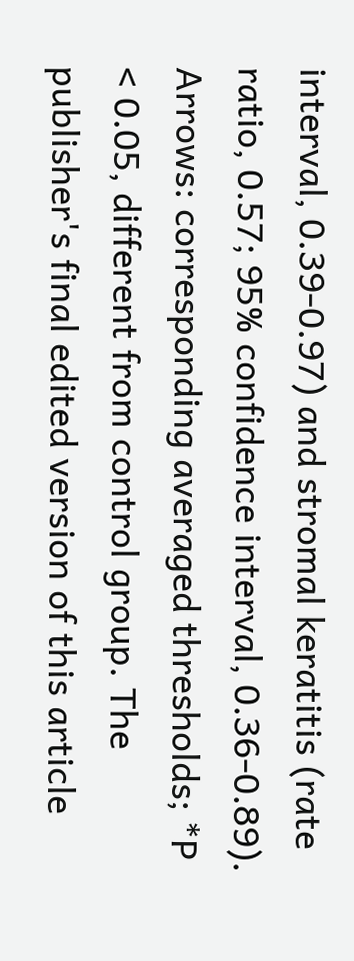interval, 0.39-0.97) and stromal keratitis (rate ratio, 0.57; 95% confidence interval, 0.36-0.89). Arrows: corresponding averaged thresholds; *P < 0.05, different from control group. The publisher's final edited version of this article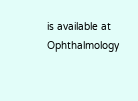is available at Ophthalmology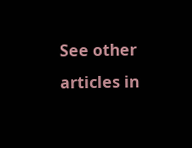See other articles in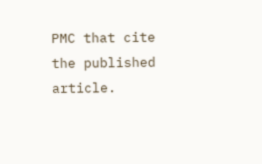PMC that cite the published article.